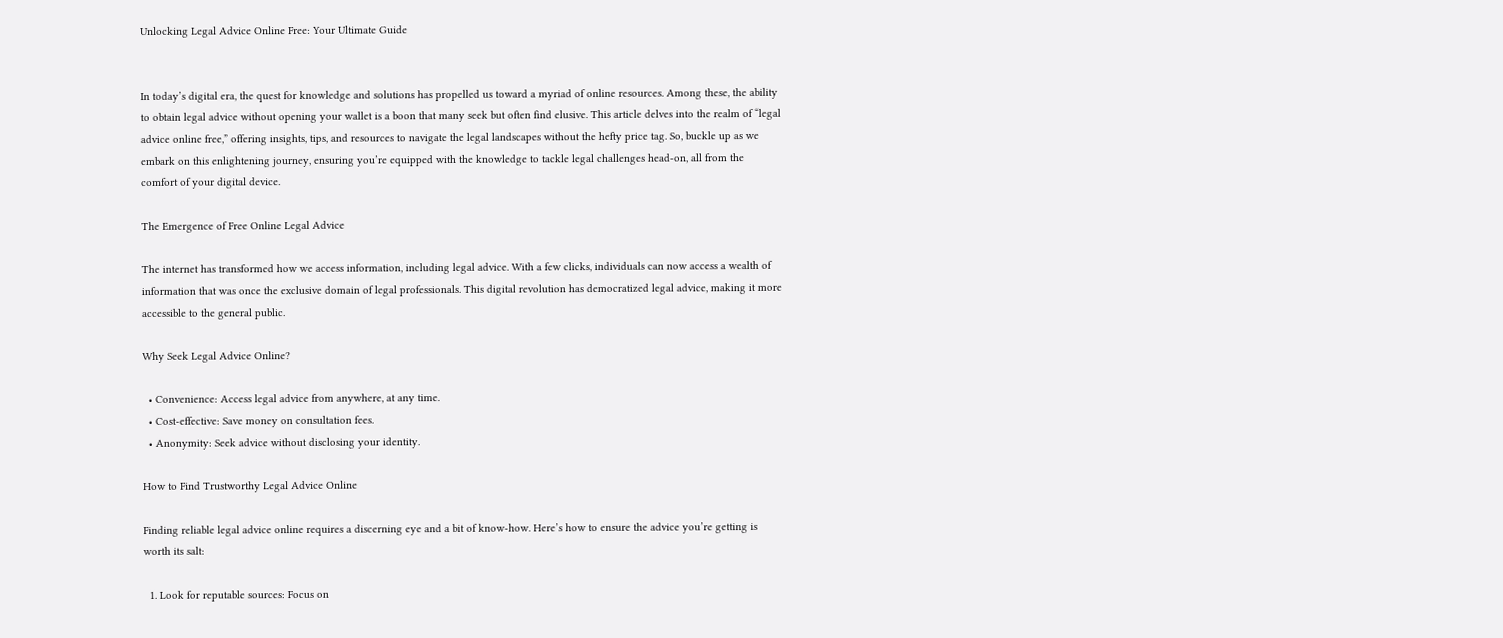Unlocking Legal Advice Online Free: Your Ultimate Guide


In today’s digital era, the quest for knowledge and solutions has propelled us toward a myriad of online resources. Among these, the ability to obtain legal advice without opening your wallet is a boon that many seek but often find elusive. This article delves into the realm of “legal advice online free,” offering insights, tips, and resources to navigate the legal landscapes without the hefty price tag. So, buckle up as we embark on this enlightening journey, ensuring you’re equipped with the knowledge to tackle legal challenges head-on, all from the comfort of your digital device.

The Emergence of Free Online Legal Advice

The internet has transformed how we access information, including legal advice. With a few clicks, individuals can now access a wealth of information that was once the exclusive domain of legal professionals. This digital revolution has democratized legal advice, making it more accessible to the general public.

Why Seek Legal Advice Online?

  • Convenience: Access legal advice from anywhere, at any time.
  • Cost-effective: Save money on consultation fees.
  • Anonymity: Seek advice without disclosing your identity.

How to Find Trustworthy Legal Advice Online

Finding reliable legal advice online requires a discerning eye and a bit of know-how. Here’s how to ensure the advice you’re getting is worth its salt:

  1. Look for reputable sources: Focus on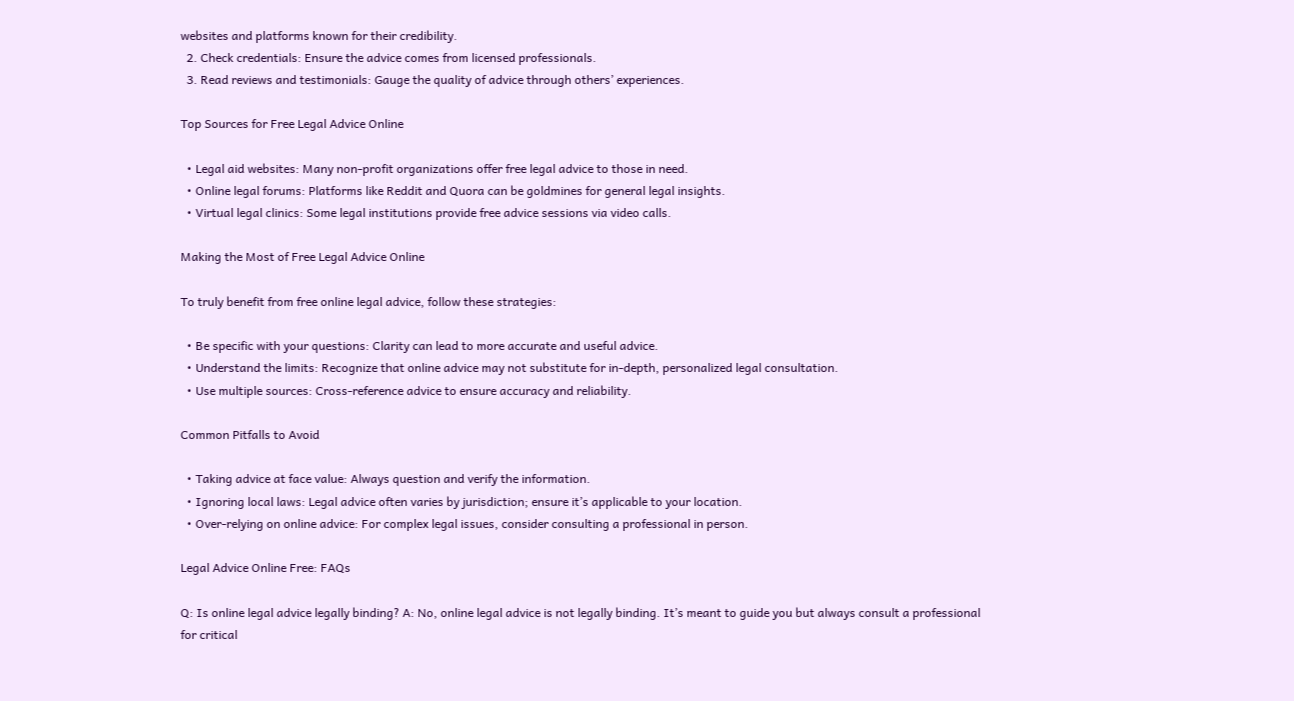websites and platforms known for their credibility.
  2. Check credentials: Ensure the advice comes from licensed professionals.
  3. Read reviews and testimonials: Gauge the quality of advice through others’ experiences.

Top Sources for Free Legal Advice Online

  • Legal aid websites: Many non-profit organizations offer free legal advice to those in need.
  • Online legal forums: Platforms like Reddit and Quora can be goldmines for general legal insights.
  • Virtual legal clinics: Some legal institutions provide free advice sessions via video calls.

Making the Most of Free Legal Advice Online

To truly benefit from free online legal advice, follow these strategies:

  • Be specific with your questions: Clarity can lead to more accurate and useful advice.
  • Understand the limits: Recognize that online advice may not substitute for in-depth, personalized legal consultation.
  • Use multiple sources: Cross-reference advice to ensure accuracy and reliability.

Common Pitfalls to Avoid

  • Taking advice at face value: Always question and verify the information.
  • Ignoring local laws: Legal advice often varies by jurisdiction; ensure it’s applicable to your location.
  • Over-relying on online advice: For complex legal issues, consider consulting a professional in person.

Legal Advice Online Free: FAQs

Q: Is online legal advice legally binding? A: No, online legal advice is not legally binding. It’s meant to guide you but always consult a professional for critical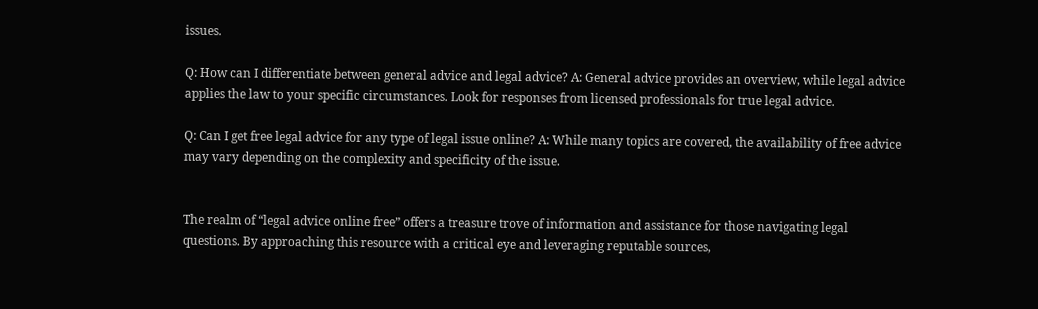issues.

Q: How can I differentiate between general advice and legal advice? A: General advice provides an overview, while legal advice applies the law to your specific circumstances. Look for responses from licensed professionals for true legal advice.

Q: Can I get free legal advice for any type of legal issue online? A: While many topics are covered, the availability of free advice may vary depending on the complexity and specificity of the issue.


The realm of “legal advice online free” offers a treasure trove of information and assistance for those navigating legal questions. By approaching this resource with a critical eye and leveraging reputable sources,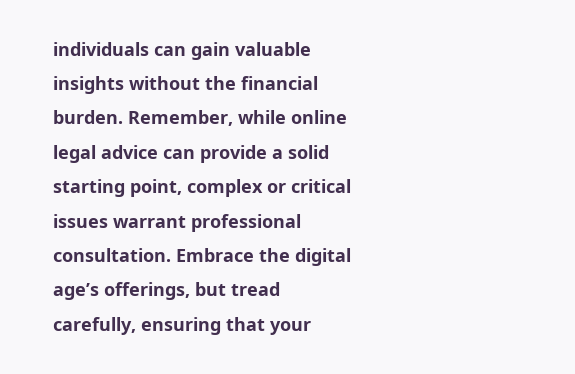individuals can gain valuable insights without the financial burden. Remember, while online legal advice can provide a solid starting point, complex or critical issues warrant professional consultation. Embrace the digital age’s offerings, but tread carefully, ensuring that your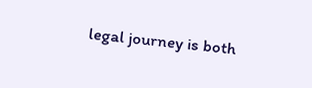legal journey is both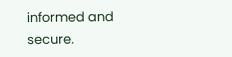informed and secure.